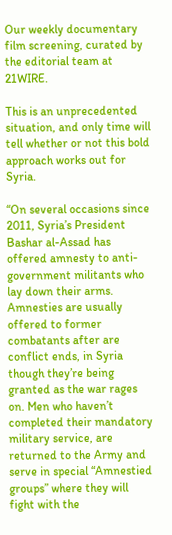Our weekly documentary film screening, curated by the editorial team at 21WIRE.

This is an unprecedented situation, and only time will tell whether or not this bold approach works out for Syria.

“On several occasions since 2011, Syria’s President Bashar al-Assad has offered amnesty to anti-government militants who lay down their arms. Amnesties are usually offered to former combatants after are conflict ends, in Syria though they’re being granted as the war rages on. Men who haven’t completed their mandatory military service, are returned to the Army and serve in special “Amnestied groups” where they will fight with the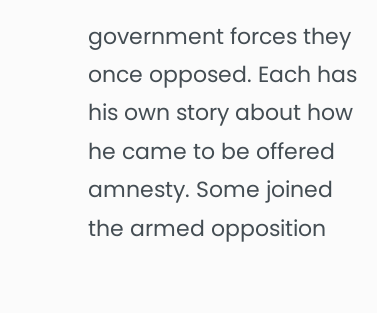government forces they once opposed. Each has his own story about how he came to be offered amnesty. Some joined the armed opposition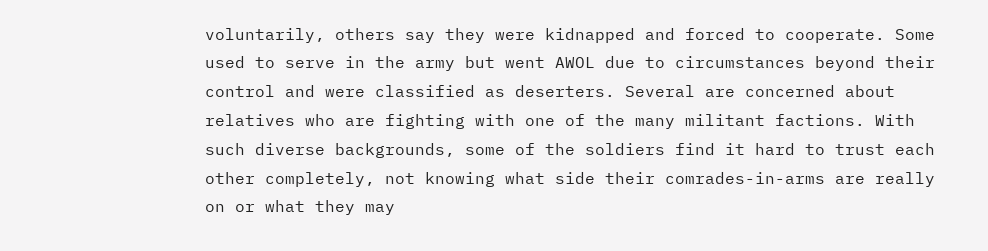voluntarily, others say they were kidnapped and forced to cooperate. Some used to serve in the army but went AWOL due to circumstances beyond their control and were classified as deserters. Several are concerned about relatives who are fighting with one of the many militant factions. With such diverse backgrounds, some of the soldiers find it hard to trust each other completely, not knowing what side their comrades-in-arms are really on or what they may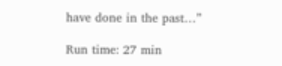have done in the past…”

Run time: 27 min